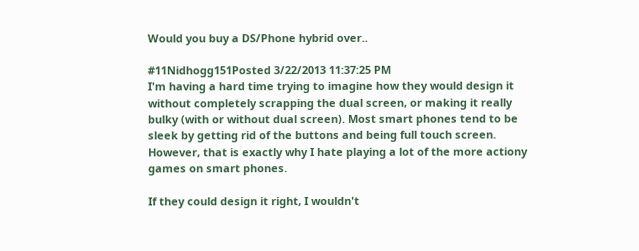Would you buy a DS/Phone hybrid over..

#11Nidhogg151Posted 3/22/2013 11:37:25 PM
I'm having a hard time trying to imagine how they would design it without completely scrapping the dual screen, or making it really bulky (with or without dual screen). Most smart phones tend to be sleek by getting rid of the buttons and being full touch screen. However, that is exactly why I hate playing a lot of the more actiony games on smart phones.

If they could design it right, I wouldn't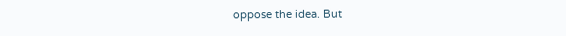oppose the idea. But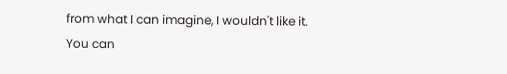from what I can imagine, I wouldn't like it.
You can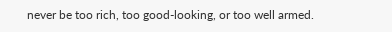never be too rich, too good-looking, or too well armed.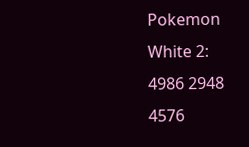Pokemon White 2: 4986 2948 4576